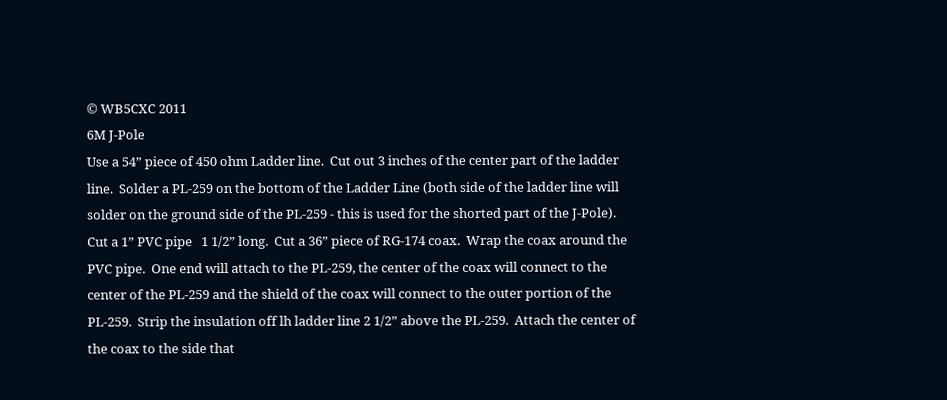© WB5CXC 2011
6M J-Pole
Use a 54” piece of 450 ohm Ladder line.  Cut out 3 inches of the center part of the ladder line.  Solder a PL-259 on the bottom of the Ladder Line (both side of the ladder line will solder on the ground side of the PL-259 - this is used for the shorted part of the J-Pole).  Cut a 1” PVC pipe   1 1/2” long.  Cut a 36” piece of RG-174 coax.  Wrap the coax around the PVC pipe.  One end will attach to the PL-259, the center of the coax will connect to the center of the PL-259 and the shield of the coax will connect to the outer portion of the PL-259.  Strip the insulation off lh ladder line 2 1/2” above the PL-259.  Attach the center of the coax to the side that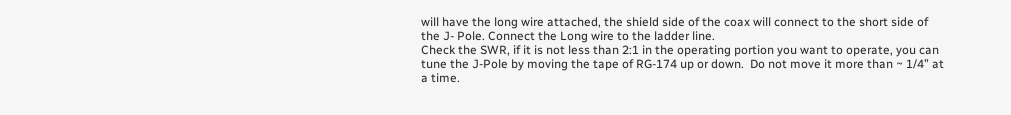will have the long wire attached, the shield side of the coax will connect to the short side of the J- Pole. Connect the Long wire to the ladder line.
Check the SWR, if it is not less than 2:1 in the operating portion you want to operate, you can tune the J-Pole by moving the tape of RG-174 up or down.  Do not move it more than ~ 1/4” at a time.